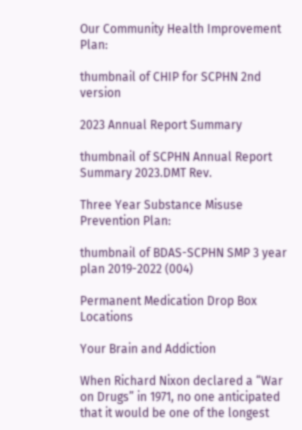Our Community Health Improvement Plan:

thumbnail of CHIP for SCPHN 2nd version

2023 Annual Report Summary

thumbnail of SCPHN Annual Report Summary 2023.DMT Rev.

Three Year Substance Misuse Prevention Plan:

thumbnail of BDAS-SCPHN SMP 3 year plan 2019-2022 (004)

Permanent Medication Drop Box Locations

Your Brain and Addiction

When Richard Nixon declared a “War on Drugs” in 1971, no one anticipated that it would be one of the longest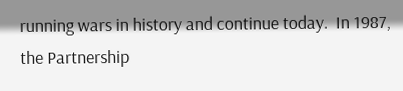running wars in history and continue today.  In 1987, the Partnership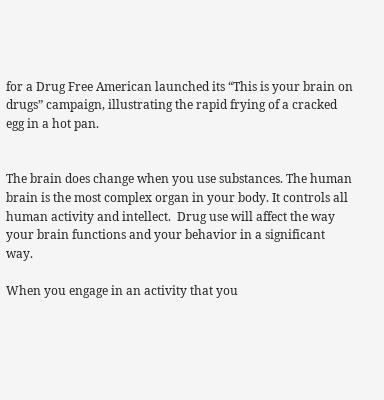for a Drug Free American launched its “This is your brain on drugs” campaign, illustrating the rapid frying of a cracked egg in a hot pan.


The brain does change when you use substances. The human brain is the most complex organ in your body. It controls all human activity and intellect.  Drug use will affect the way your brain functions and your behavior in a significant way.

When you engage in an activity that you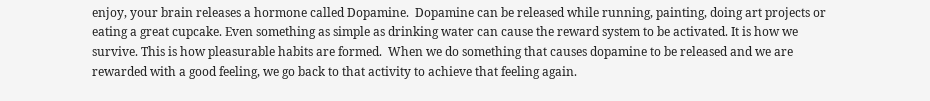enjoy, your brain releases a hormone called Dopamine.  Dopamine can be released while running, painting, doing art projects or eating a great cupcake. Even something as simple as drinking water can cause the reward system to be activated. It is how we survive. This is how pleasurable habits are formed.  When we do something that causes dopamine to be released and we are rewarded with a good feeling, we go back to that activity to achieve that feeling again.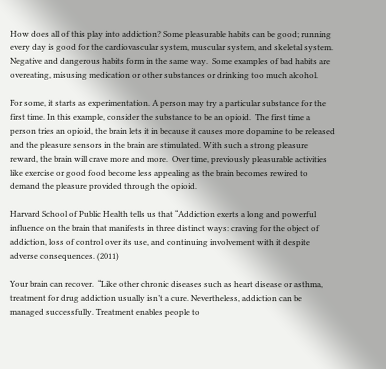How does all of this play into addiction? Some pleasurable habits can be good; running every day is good for the cardiovascular system, muscular system, and skeletal system.  Negative and dangerous habits form in the same way.  Some examples of bad habits are overeating, misusing medication or other substances or drinking too much alcohol.

For some, it starts as experimentation. A person may try a particular substance for the first time. In this example, consider the substance to be an opioid.  The first time a person tries an opioid, the brain lets it in because it causes more dopamine to be released and the pleasure sensors in the brain are stimulated. With such a strong pleasure reward, the brain will crave more and more.  Over time, previously pleasurable activities like exercise or good food become less appealing as the brain becomes rewired to demand the pleasure provided through the opioid.

Harvard School of Public Health tells us that “Addiction exerts a long and powerful influence on the brain that manifests in three distinct ways: craving for the object of addiction, loss of control over its use, and continuing involvement with it despite adverse consequences. (2011)

Your brain can recover.  “Like other chronic diseases such as heart disease or asthma, treatment for drug addiction usually isn’t a cure. Nevertheless, addiction can be managed successfully. Treatment enables people to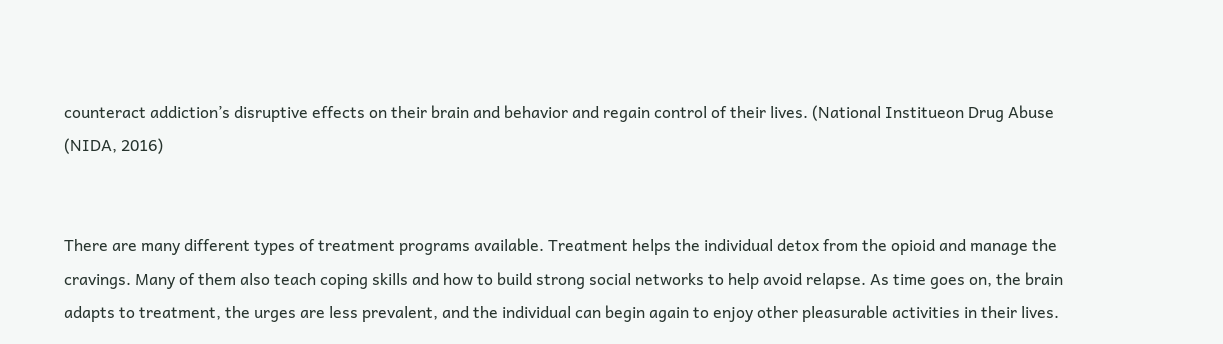counteract addiction’s disruptive effects on their brain and behavior and regain control of their lives. (National Institueon Drug Abuse (NIDA, 2016)


There are many different types of treatment programs available. Treatment helps the individual detox from the opioid and manage the cravings. Many of them also teach coping skills and how to build strong social networks to help avoid relapse. As time goes on, the brain adapts to treatment, the urges are less prevalent, and the individual can begin again to enjoy other pleasurable activities in their lives.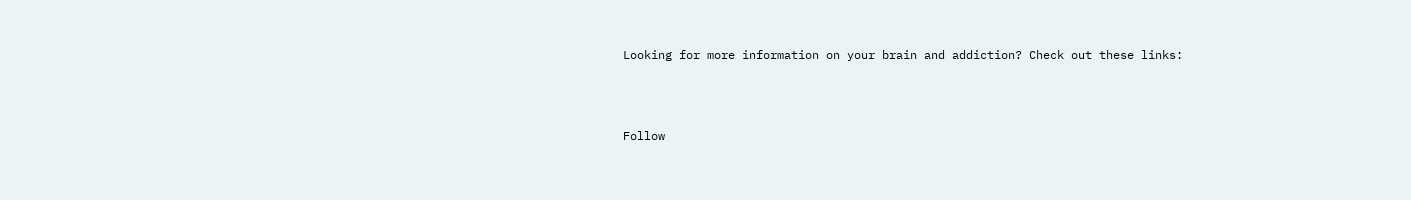Looking for more information on your brain and addiction? Check out these links:



Follow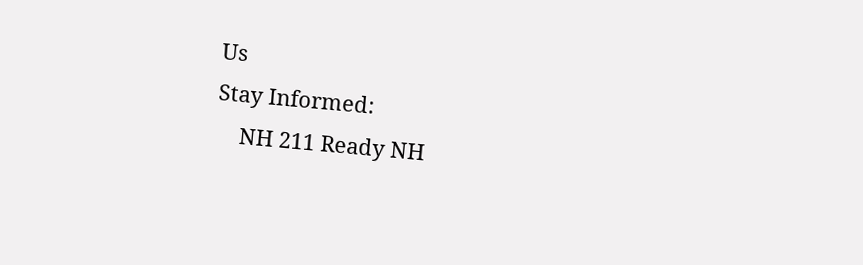Us
Stay Informed:
    NH 211 Ready NH